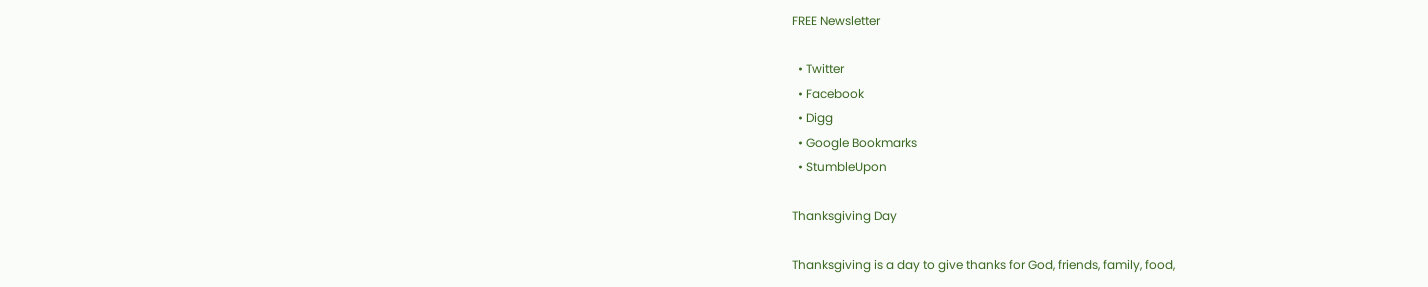FREE Newsletter

  • Twitter
  • Facebook
  • Digg
  • Google Bookmarks
  • StumbleUpon

Thanksgiving Day

Thanksgiving is a day to give thanks for God, friends, family, food,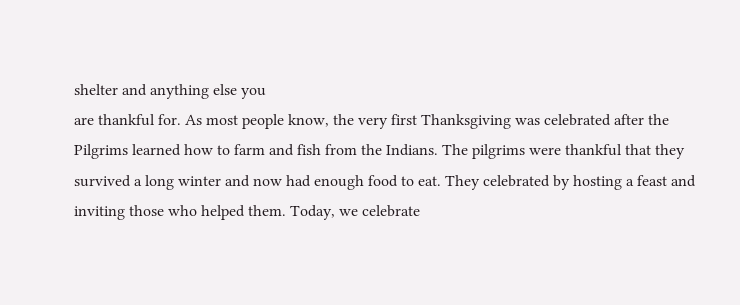shelter and anything else you
are thankful for. As most people know, the very first Thanksgiving was celebrated after the
Pilgrims learned how to farm and fish from the Indians. The pilgrims were thankful that they
survived a long winter and now had enough food to eat. They celebrated by hosting a feast and
inviting those who helped them. Today, we celebrate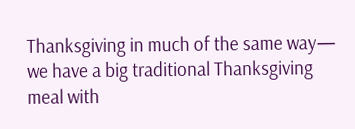Thanksgiving in much of the same way—
we have a big traditional Thanksgiving meal with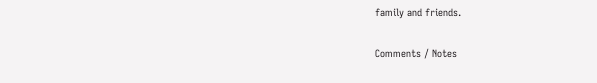family and friends.

Comments / Notes